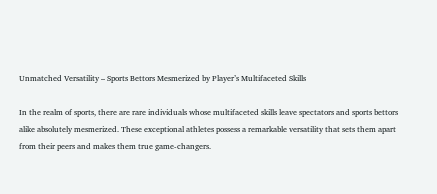Unmatched Versatility – Sports Bettors Mesmerized by Player’s Multifaceted Skills

In the realm of sports, there are rare individuals whose multifaceted skills leave spectators and sports bettors alike absolutely mesmerized. These exceptional athletes possess a remarkable versatility that sets them apart from their peers and makes them true game-changers.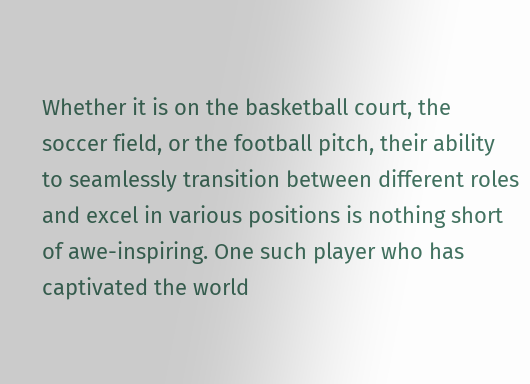Whether it is on the basketball court, the soccer field, or the football pitch, their ability to seamlessly transition between different roles and excel in various positions is nothing short of awe-inspiring. One such player who has captivated the world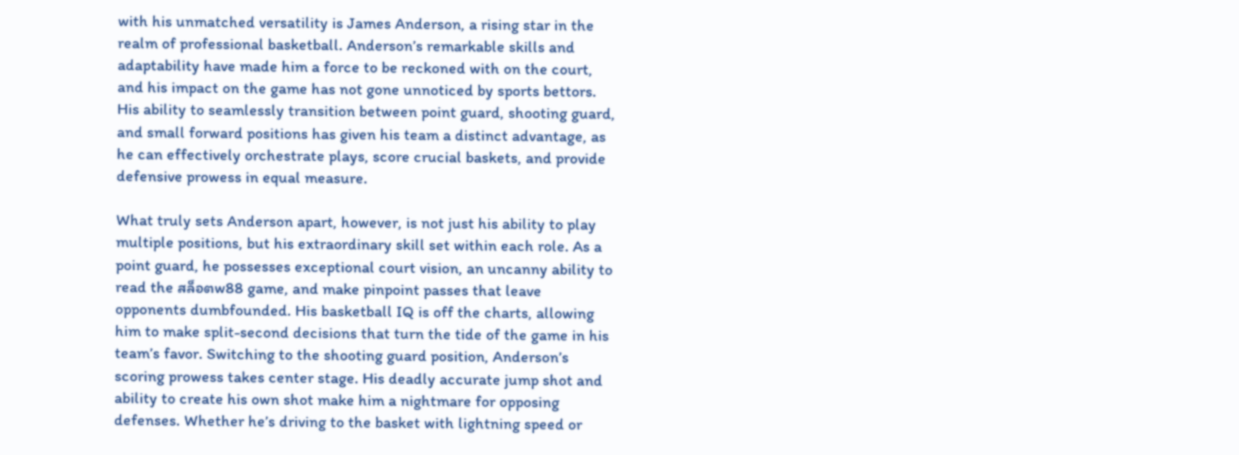with his unmatched versatility is James Anderson, a rising star in the realm of professional basketball. Anderson’s remarkable skills and adaptability have made him a force to be reckoned with on the court, and his impact on the game has not gone unnoticed by sports bettors. His ability to seamlessly transition between point guard, shooting guard, and small forward positions has given his team a distinct advantage, as he can effectively orchestrate plays, score crucial baskets, and provide defensive prowess in equal measure.

What truly sets Anderson apart, however, is not just his ability to play multiple positions, but his extraordinary skill set within each role. As a point guard, he possesses exceptional court vision, an uncanny ability to read the สล็อตw88 game, and make pinpoint passes that leave opponents dumbfounded. His basketball IQ is off the charts, allowing him to make split-second decisions that turn the tide of the game in his team’s favor. Switching to the shooting guard position, Anderson’s scoring prowess takes center stage. His deadly accurate jump shot and ability to create his own shot make him a nightmare for opposing defenses. Whether he’s driving to the basket with lightning speed or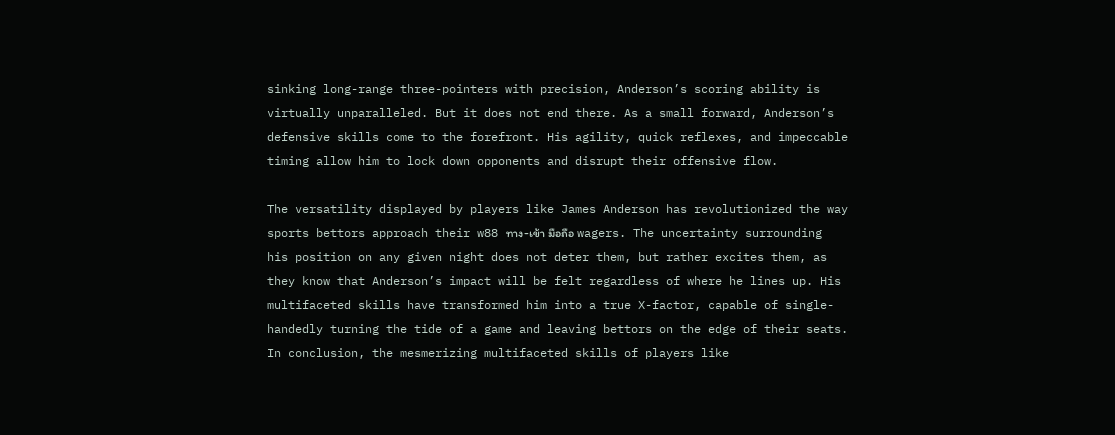sinking long-range three-pointers with precision, Anderson’s scoring ability is virtually unparalleled. But it does not end there. As a small forward, Anderson’s defensive skills come to the forefront. His agility, quick reflexes, and impeccable timing allow him to lock down opponents and disrupt their offensive flow.

The versatility displayed by players like James Anderson has revolutionized the way sports bettors approach their w88 ทาง-เข้า มือถือ wagers. The uncertainty surrounding his position on any given night does not deter them, but rather excites them, as they know that Anderson’s impact will be felt regardless of where he lines up. His multifaceted skills have transformed him into a true X-factor, capable of single-handedly turning the tide of a game and leaving bettors on the edge of their seats. In conclusion, the mesmerizing multifaceted skills of players like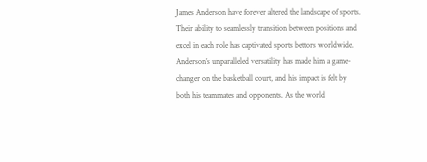James Anderson have forever altered the landscape of sports. Their ability to seamlessly transition between positions and excel in each role has captivated sports bettors worldwide. Anderson’s unparalleled versatility has made him a game-changer on the basketball court, and his impact is felt by both his teammates and opponents. As the world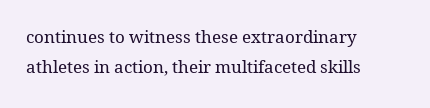continues to witness these extraordinary athletes in action, their multifaceted skills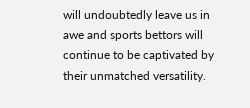will undoubtedly leave us in awe and sports bettors will continue to be captivated by their unmatched versatility.